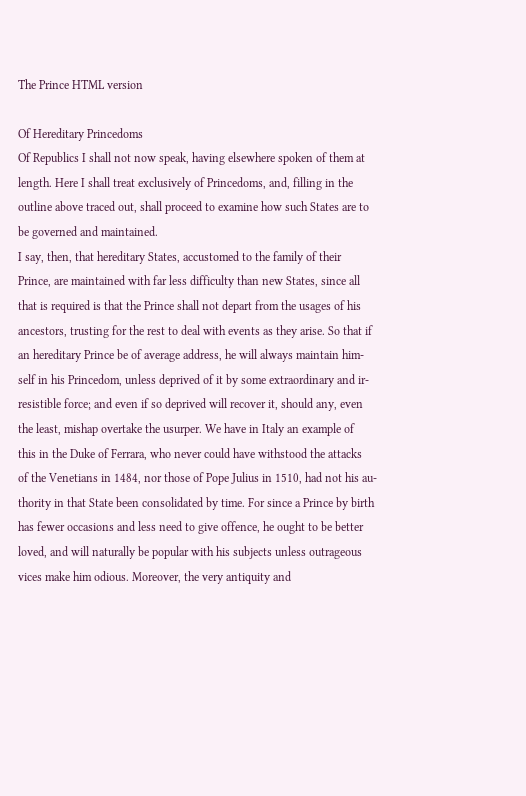The Prince HTML version

Of Hereditary Princedoms
Of Republics I shall not now speak, having elsewhere spoken of them at
length. Here I shall treat exclusively of Princedoms, and, filling in the
outline above traced out, shall proceed to examine how such States are to
be governed and maintained.
I say, then, that hereditary States, accustomed to the family of their
Prince, are maintained with far less difficulty than new States, since all
that is required is that the Prince shall not depart from the usages of his
ancestors, trusting for the rest to deal with events as they arise. So that if
an hereditary Prince be of average address, he will always maintain him-
self in his Princedom, unless deprived of it by some extraordinary and ir-
resistible force; and even if so deprived will recover it, should any, even
the least, mishap overtake the usurper. We have in Italy an example of
this in the Duke of Ferrara, who never could have withstood the attacks
of the Venetians in 1484, nor those of Pope Julius in 1510, had not his au-
thority in that State been consolidated by time. For since a Prince by birth
has fewer occasions and less need to give offence, he ought to be better
loved, and will naturally be popular with his subjects unless outrageous
vices make him odious. Moreover, the very antiquity and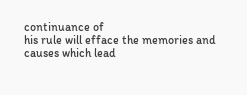continuance of
his rule will efface the memories and causes which lead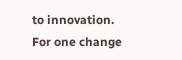to innovation.
For one change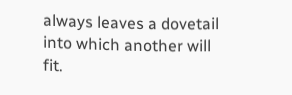always leaves a dovetail into which another will fit.